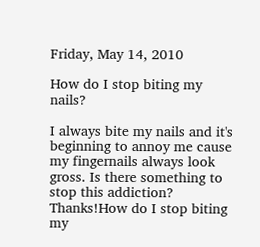Friday, May 14, 2010

How do I stop biting my nails?

I always bite my nails and it's beginning to annoy me cause my fingernails always look gross. Is there something to stop this addiction? Thanks!How do I stop biting my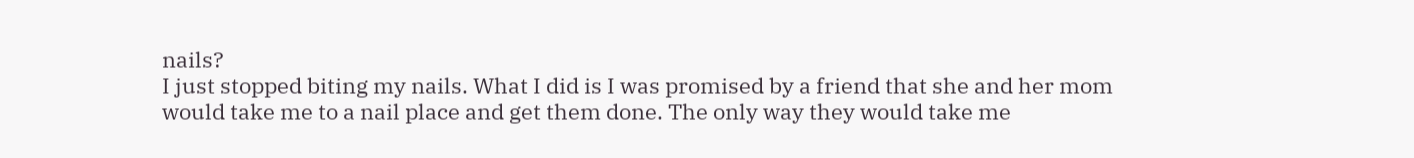nails?
I just stopped biting my nails. What I did is I was promised by a friend that she and her mom would take me to a nail place and get them done. The only way they would take me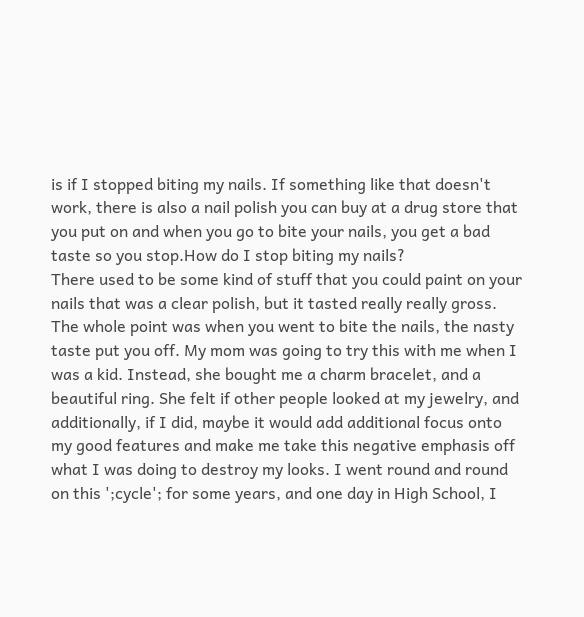is if I stopped biting my nails. If something like that doesn't work, there is also a nail polish you can buy at a drug store that you put on and when you go to bite your nails, you get a bad taste so you stop.How do I stop biting my nails?
There used to be some kind of stuff that you could paint on your nails that was a clear polish, but it tasted really really gross. The whole point was when you went to bite the nails, the nasty taste put you off. My mom was going to try this with me when I was a kid. Instead, she bought me a charm bracelet, and a beautiful ring. She felt if other people looked at my jewelry, and additionally, if I did, maybe it would add additional focus onto my good features and make me take this negative emphasis off what I was doing to destroy my looks. I went round and round on this ';cycle'; for some years, and one day in High School, I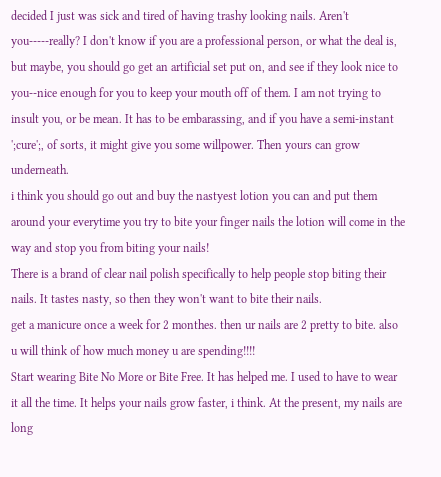decided I just was sick and tired of having trashy looking nails. Aren't you-----really? I don't know if you are a professional person, or what the deal is, but maybe, you should go get an artificial set put on, and see if they look nice to you--nice enough for you to keep your mouth off of them. I am not trying to insult you, or be mean. It has to be embarassing, and if you have a semi-instant ';cure';, of sorts, it might give you some willpower. Then yours can grow underneath.
i think you should go out and buy the nastyest lotion you can and put them around your everytime you try to bite your finger nails the lotion will come in the way and stop you from biting your nails!
There is a brand of clear nail polish specifically to help people stop biting their nails. It tastes nasty, so then they won't want to bite their nails.
get a manicure once a week for 2 monthes. then ur nails are 2 pretty to bite. also u will think of how much money u are spending!!!!
Start wearing Bite No More or Bite Free. It has helped me. I used to have to wear it all the time. It helps your nails grow faster, i think. At the present, my nails are long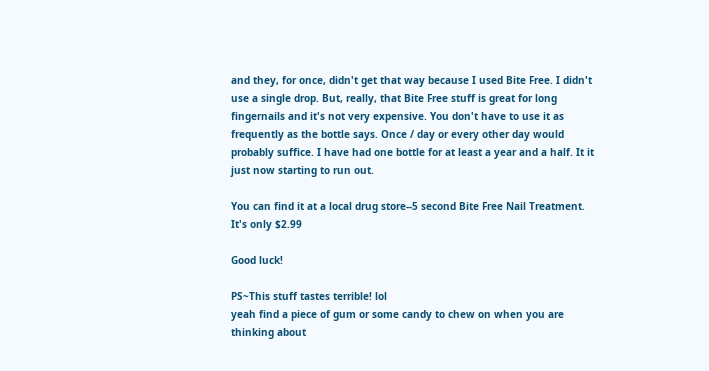and they, for once, didn't get that way because I used Bite Free. I didn't use a single drop. But, really, that Bite Free stuff is great for long fingernails and it's not very expensive. You don't have to use it as frequently as the bottle says. Once / day or every other day would probably suffice. I have had one bottle for at least a year and a half. It it just now starting to run out.

You can find it at a local drug store--5 second Bite Free Nail Treatment. It's only $2.99

Good luck!

PS~This stuff tastes terrible! lol
yeah find a piece of gum or some candy to chew on when you are thinking about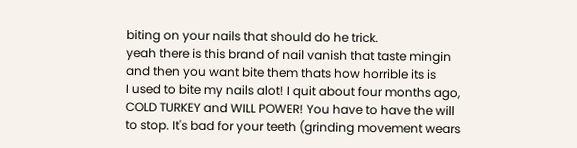biting on your nails that should do he trick.
yeah there is this brand of nail vanish that taste mingin and then you want bite them thats how horrible its is
I used to bite my nails alot! I quit about four months ago, COLD TURKEY and WILL POWER! You have to have the will to stop. It's bad for your teeth (grinding movement wears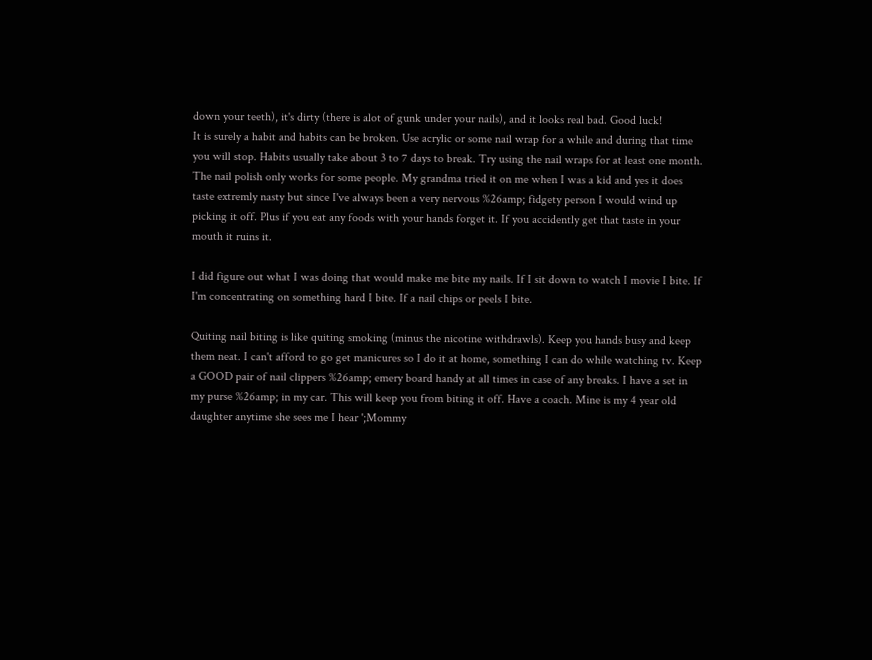down your teeth), it's dirty (there is alot of gunk under your nails), and it looks real bad. Good luck!
It is surely a habit and habits can be broken. Use acrylic or some nail wrap for a while and during that time you will stop. Habits usually take about 3 to 7 days to break. Try using the nail wraps for at least one month.
The nail polish only works for some people. My grandma tried it on me when I was a kid and yes it does taste extremly nasty but since I've always been a very nervous %26amp; fidgety person I would wind up picking it off. Plus if you eat any foods with your hands forget it. If you accidently get that taste in your mouth it ruins it.

I did figure out what I was doing that would make me bite my nails. If I sit down to watch I movie I bite. If I'm concentrating on something hard I bite. If a nail chips or peels I bite.

Quiting nail biting is like quiting smoking (minus the nicotine withdrawls). Keep you hands busy and keep them neat. I can't afford to go get manicures so I do it at home, something I can do while watching tv. Keep a GOOD pair of nail clippers %26amp; emery board handy at all times in case of any breaks. I have a set in my purse %26amp; in my car. This will keep you from biting it off. Have a coach. Mine is my 4 year old daughter anytime she sees me I hear ';Mommy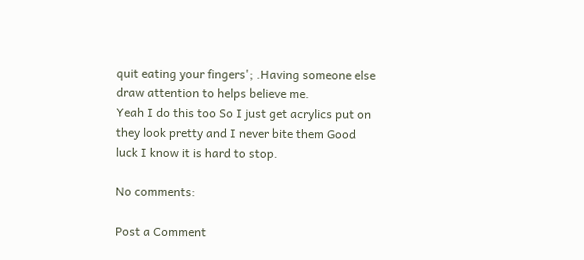quit eating your fingers'; .Having someone else draw attention to helps believe me.
Yeah I do this too So I just get acrylics put on they look pretty and I never bite them Good luck I know it is hard to stop.

No comments:

Post a Comment